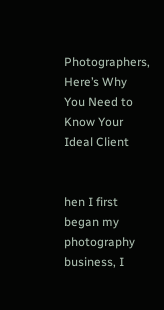Photographers, Here’s Why You Need to Know Your Ideal Client


hen I first began my photography business, I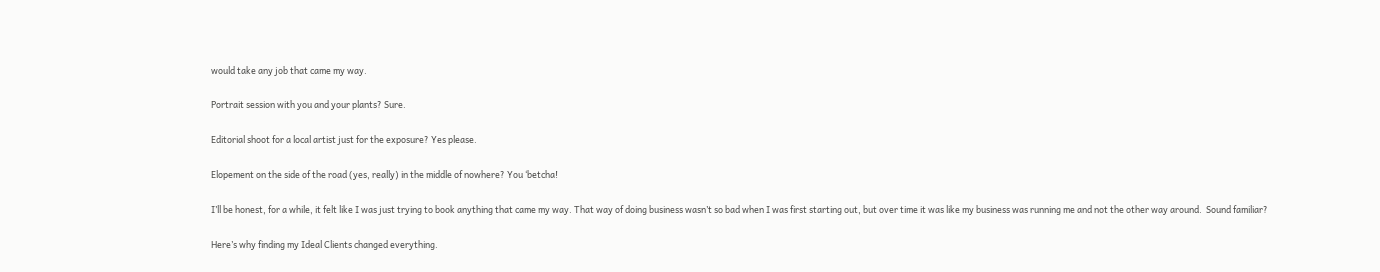would take any job that came my way.

Portrait session with you and your plants? Sure.

Editorial shoot for a local artist just for the exposure? Yes please.

Elopement on the side of the road (yes, really) in the middle of nowhere? You ‘betcha!

I’ll be honest, for a while, it felt like I was just trying to book anything that came my way. That way of doing business wasn’t so bad when I was first starting out, but over time it was like my business was running me and not the other way around.  Sound familiar?

Here’s why finding my Ideal Clients changed everything.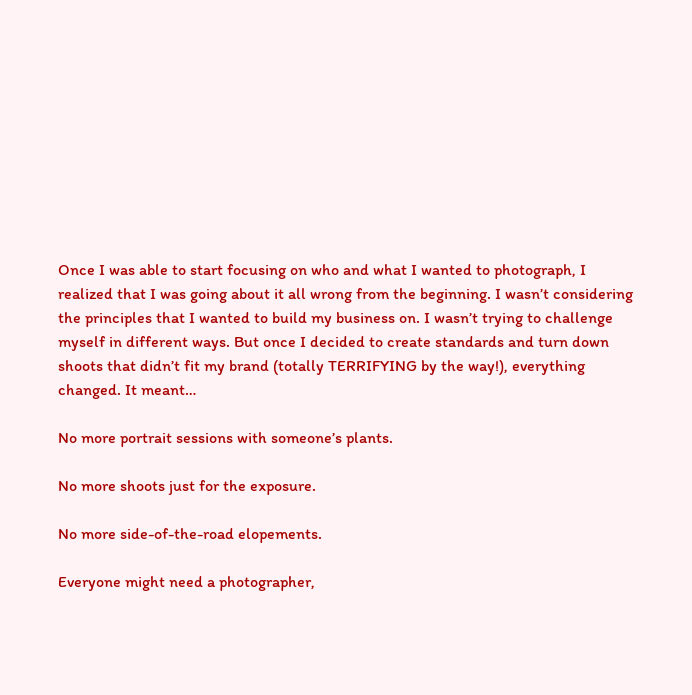Once I was able to start focusing on who and what I wanted to photograph, I realized that I was going about it all wrong from the beginning. I wasn’t considering the principles that I wanted to build my business on. I wasn’t trying to challenge myself in different ways. But once I decided to create standards and turn down shoots that didn’t fit my brand (totally TERRIFYING by the way!), everything changed. It meant…

No more portrait sessions with someone’s plants.

No more shoots just for the exposure.

No more side-of-the-road elopements.

Everyone might need a photographer,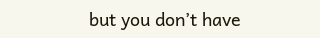but you don’t have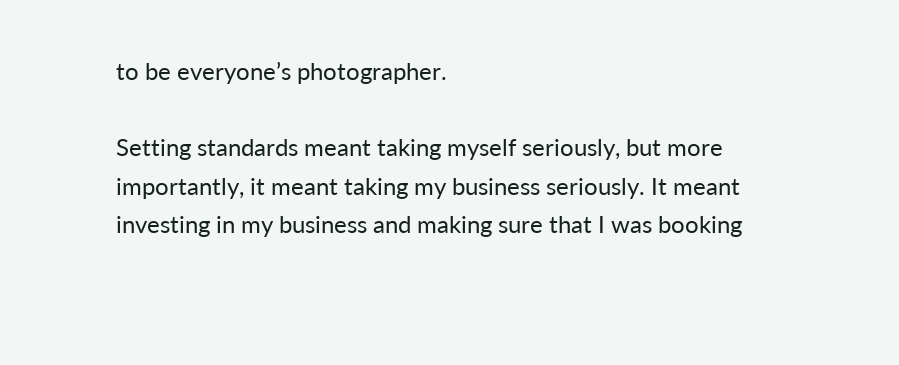to be everyone’s photographer.

Setting standards meant taking myself seriously, but more importantly, it meant taking my business seriously. It meant investing in my business and making sure that I was booking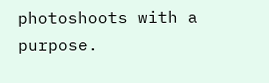photoshoots with a purpose.